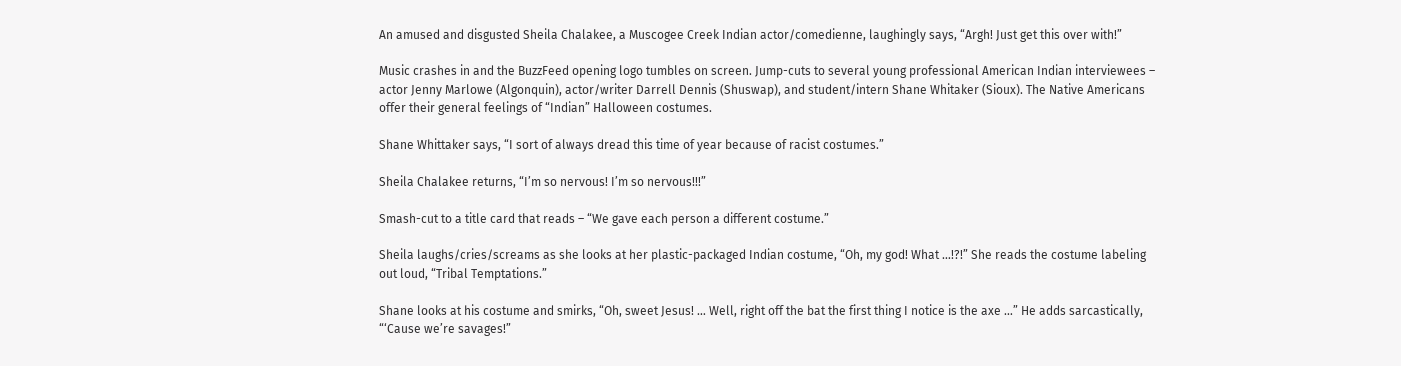An amused and disgusted Sheila Chalakee, a Muscogee Creek Indian actor/comedienne, laughingly says, “Argh! Just get this over with!”

Music crashes in and the BuzzFeed opening logo tumbles on screen. Jump-cuts to several young professional American Indian interviewees – actor Jenny Marlowe (Algonquin), actor/writer Darrell Dennis (Shuswap), and student/intern Shane Whitaker (Sioux). The Native Americans offer their general feelings of “Indian” Halloween costumes.

Shane Whittaker says, “I sort of always dread this time of year because of racist costumes.”

Sheila Chalakee returns, “I’m so nervous! I’m so nervous!!!”

Smash-cut to a title card that reads – “We gave each person a different costume.”

Sheila laughs/cries/screams as she looks at her plastic-packaged Indian costume, “Oh, my god! What …!?!” She reads the costume labeling out loud, “Tribal Temptations.”

Shane looks at his costume and smirks, “Oh, sweet Jesus! … Well, right off the bat the first thing I notice is the axe …” He adds sarcastically, “‘Cause we’re savages!”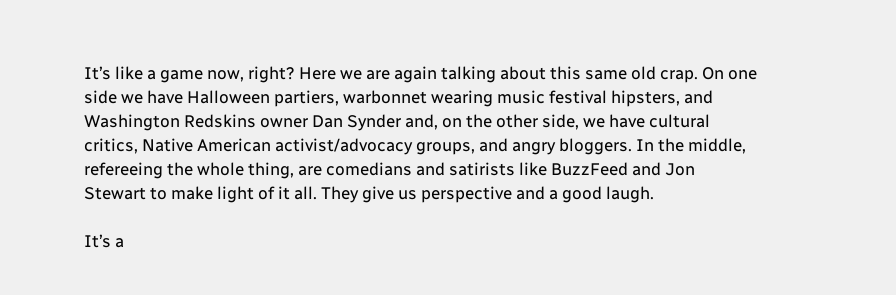It’s like a game now, right? Here we are again talking about this same old crap. On one side we have Halloween partiers, warbonnet wearing music festival hipsters, and Washington Redskins owner Dan Synder and, on the other side, we have cultural critics, Native American activist/advocacy groups, and angry bloggers. In the middle, refereeing the whole thing, are comedians and satirists like BuzzFeed and Jon Stewart to make light of it all. They give us perspective and a good laugh.

It’s a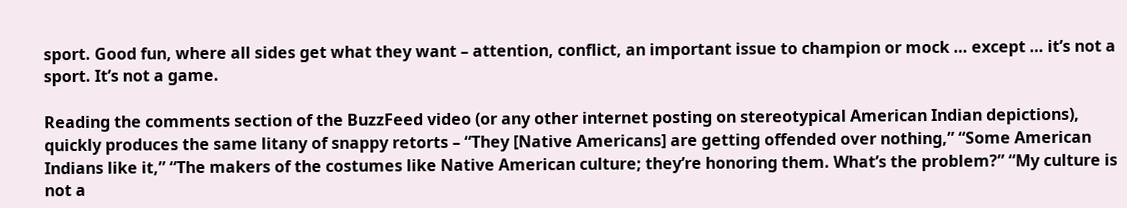sport. Good fun, where all sides get what they want – attention, conflict, an important issue to champion or mock … except … it’s not a sport. It’s not a game.

Reading the comments section of the BuzzFeed video (or any other internet posting on stereotypical American Indian depictions), quickly produces the same litany of snappy retorts – “They [Native Americans] are getting offended over nothing,” “Some American Indians like it,” “The makers of the costumes like Native American culture; they’re honoring them. What’s the problem?” “My culture is not a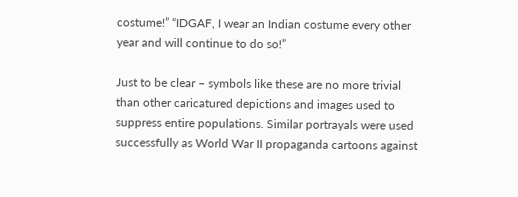costume!” “IDGAF, I wear an Indian costume every other year and will continue to do so!”

Just to be clear – symbols like these are no more trivial than other caricatured depictions and images used to suppress entire populations. Similar portrayals were used successfully as World War II propaganda cartoons against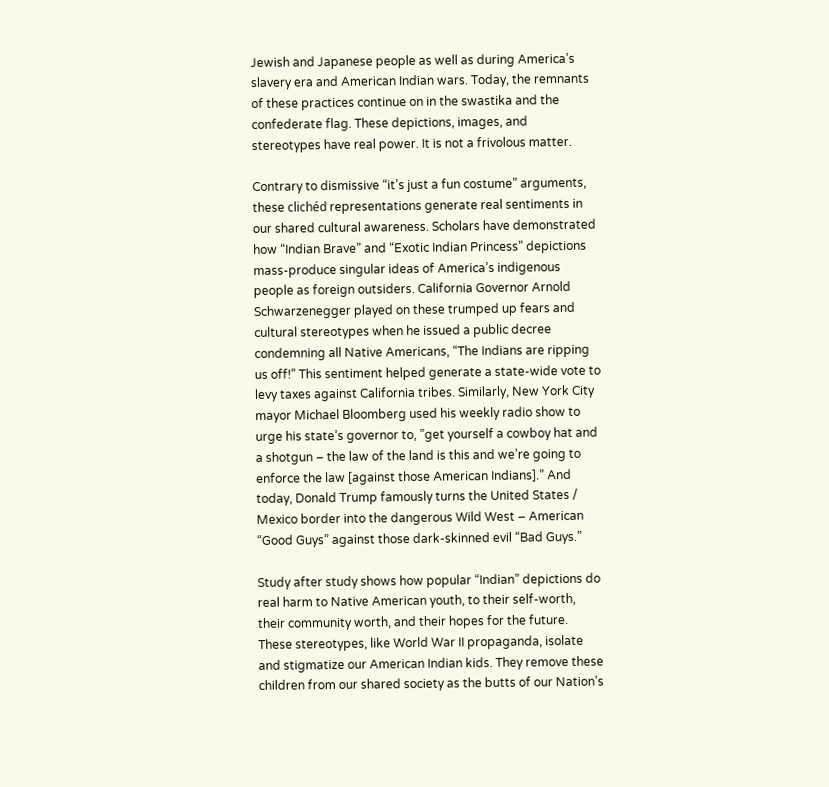Jewish and Japanese people as well as during America’s slavery era and American Indian wars. Today, the remnants of these practices continue on in the swastika and the confederate flag. These depictions, images, and stereotypes have real power. It is not a frivolous matter.

Contrary to dismissive “it’s just a fun costume” arguments, these clichéd representations generate real sentiments in our shared cultural awareness. Scholars have demonstrated how “Indian Brave” and “Exotic Indian Princess” depictions mass-produce singular ideas of America’s indigenous people as foreign outsiders. California Governor Arnold Schwarzenegger played on these trumped up fears and cultural stereotypes when he issued a public decree condemning all Native Americans, “The Indians are ripping us off!” This sentiment helped generate a state-wide vote to levy taxes against California tribes. Similarly, New York City mayor Michael Bloomberg used his weekly radio show to urge his state’s governor to, ”get yourself a cowboy hat and a shotgun – the law of the land is this and we’re going to enforce the law [against those American Indians].” And today, Donald Trump famously turns the United States / Mexico border into the dangerous Wild West – American “Good Guys” against those dark-skinned evil “Bad Guys.”

Study after study shows how popular “Indian” depictions do real harm to Native American youth, to their self-worth, their community worth, and their hopes for the future. These stereotypes, like World War II propaganda, isolate and stigmatize our American Indian kids. They remove these children from our shared society as the butts of our Nation’s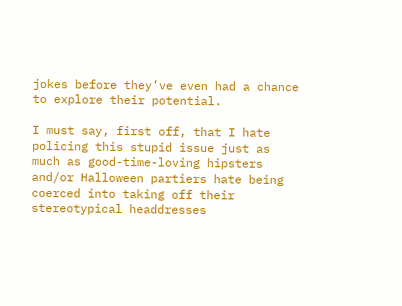jokes before they’ve even had a chance to explore their potential.

I must say, first off, that I hate policing this stupid issue just as much as good-time-loving hipsters and/or Halloween partiers hate being coerced into taking off their stereotypical headdresses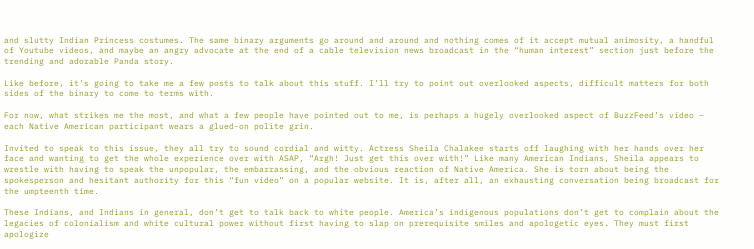and slutty Indian Princess costumes. The same binary arguments go around and around and nothing comes of it accept mutual animosity, a handful of Youtube videos, and maybe an angry advocate at the end of a cable television news broadcast in the “human interest” section just before the trending and adorable Panda story.

Like before, it’s going to take me a few posts to talk about this stuff. I’ll try to point out overlooked aspects, difficult matters for both sides of the binary to come to terms with.

For now, what strikes me the most, and what a few people have pointed out to me, is perhaps a hugely overlooked aspect of BuzzFeed’s video – each Native American participant wears a glued-on polite grin.

Invited to speak to this issue, they all try to sound cordial and witty. Actress Sheila Chalakee starts off laughing with her hands over her face and wanting to get the whole experience over with ASAP, “Argh! Just get this over with!” Like many American Indians, Sheila appears to wrestle with having to speak the unpopular, the embarrassing, and the obvious reaction of Native America. She is torn about being the spokesperson and hesitant authority for this “fun video” on a popular website. It is, after all, an exhausting conversation being broadcast for the umpteenth time.

These Indians, and Indians in general, don’t get to talk back to white people. America’s indigenous populations don’t get to complain about the legacies of colonialism and white cultural power without first having to slap on prerequisite smiles and apologetic eyes. They must first apologize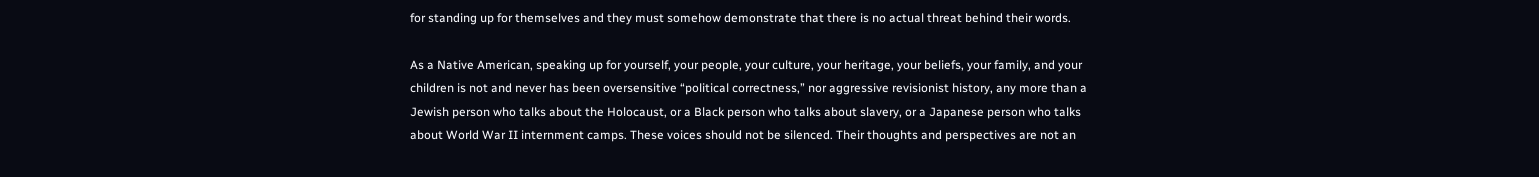for standing up for themselves and they must somehow demonstrate that there is no actual threat behind their words.

As a Native American, speaking up for yourself, your people, your culture, your heritage, your beliefs, your family, and your children is not and never has been oversensitive “political correctness,” nor aggressive revisionist history, any more than a Jewish person who talks about the Holocaust, or a Black person who talks about slavery, or a Japanese person who talks about World War II internment camps. These voices should not be silenced. Their thoughts and perspectives are not an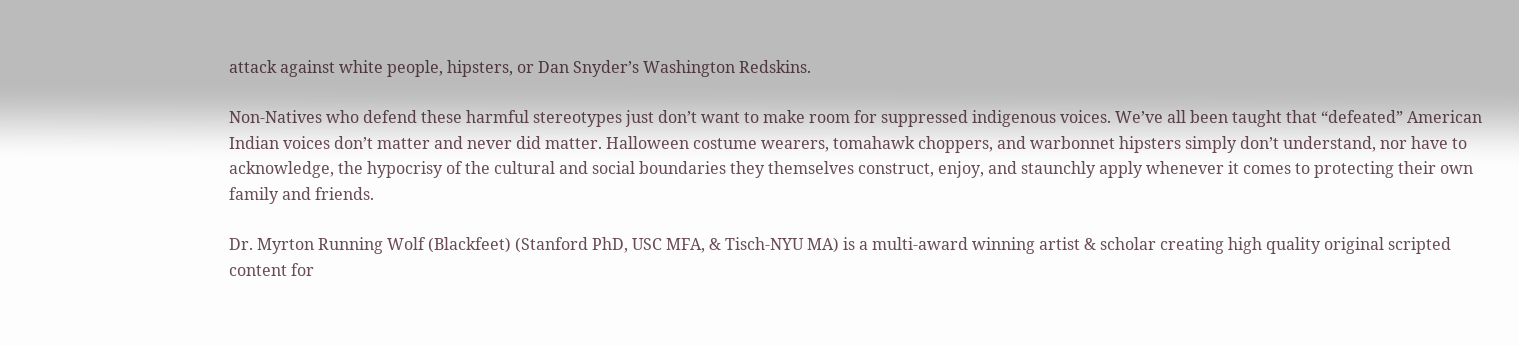attack against white people, hipsters, or Dan Snyder’s Washington Redskins.

Non-Natives who defend these harmful stereotypes just don’t want to make room for suppressed indigenous voices. We’ve all been taught that “defeated” American Indian voices don’t matter and never did matter. Halloween costume wearers, tomahawk choppers, and warbonnet hipsters simply don’t understand, nor have to acknowledge, the hypocrisy of the cultural and social boundaries they themselves construct, enjoy, and staunchly apply whenever it comes to protecting their own family and friends.

Dr. Myrton Running Wolf (Blackfeet) (Stanford PhD, USC MFA, & Tisch-NYU MA) is a multi-award winning artist & scholar creating high quality original scripted content for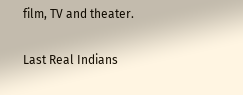film, TV and theater.

Last Real Indians